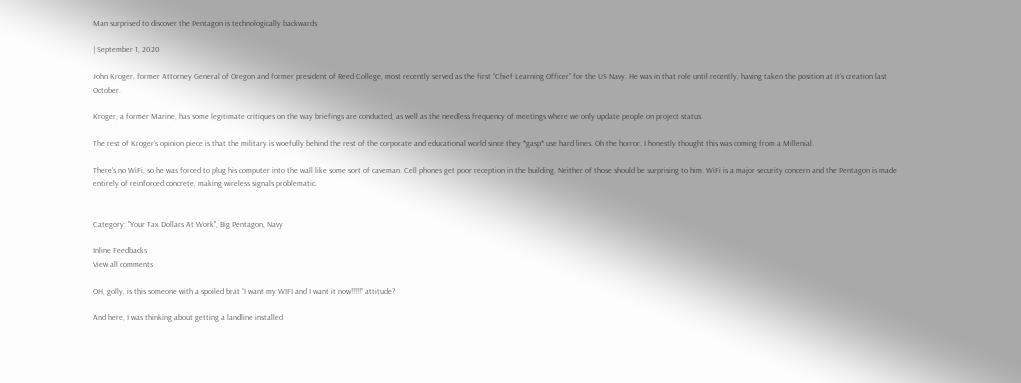Man surprised to discover the Pentagon is technologically backwards

| September 1, 2020

John Kroger, former Attorney General of Oregon and former president of Reed College, most recently served as the first “Chief Learning Officer” for the US Navy. He was in that role until recently, having taken the position at it’s creation last October.

Kroger, a former Marine, has some legitimate critiques on the way briefings are conducted, as well as the needless frequency of meetings where we only update people on project status.

The rest of Kroger’s opinion piece is that the military is woefully behind the rest of the corporate and educational world since they *gasp* use hard lines. Oh the horror. I honestly thought this was coming from a Millenial.

There’s no WiFi, so he was forced to plug his computer into the wall like some sort of caveman. Cell phones get poor reception in the building. Neither of those should be surprising to him. WiFi is a major security concern and the Pentagon is made entirely of reinforced concrete, making wireless signals problematic.


Category: "Your Tax Dollars At Work", Big Pentagon, Navy

Inline Feedbacks
View all comments

OH, golly, is this someone with a spoiled brat “I want my WIFI and I want it now!!!!!” attitude?

And here, I was thinking about getting a landline installed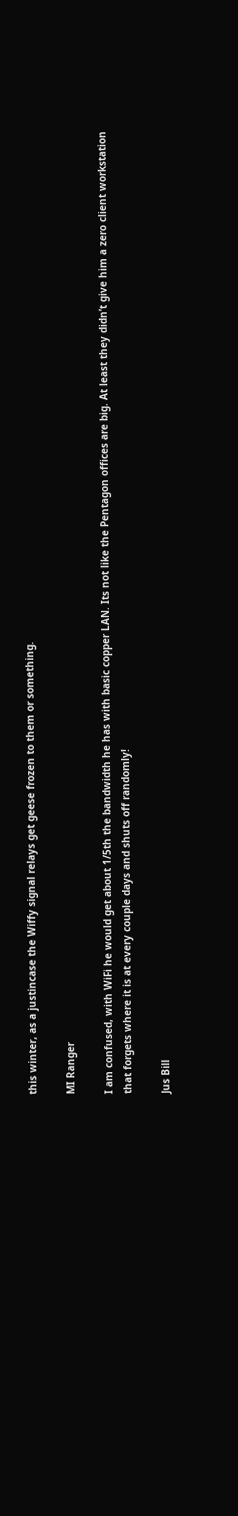this winter, as a justincase the Wiffy signal relays get geese frozen to them or something.

MI Ranger

I am confused, with WiFi he would get about 1/5th the bandwidth he has with basic copper LAN. Its not like the Pentagon offices are big. At least they didn’t give him a zero client workstation that forgets where it is at every couple days and shuts off randomly!

Jus Bill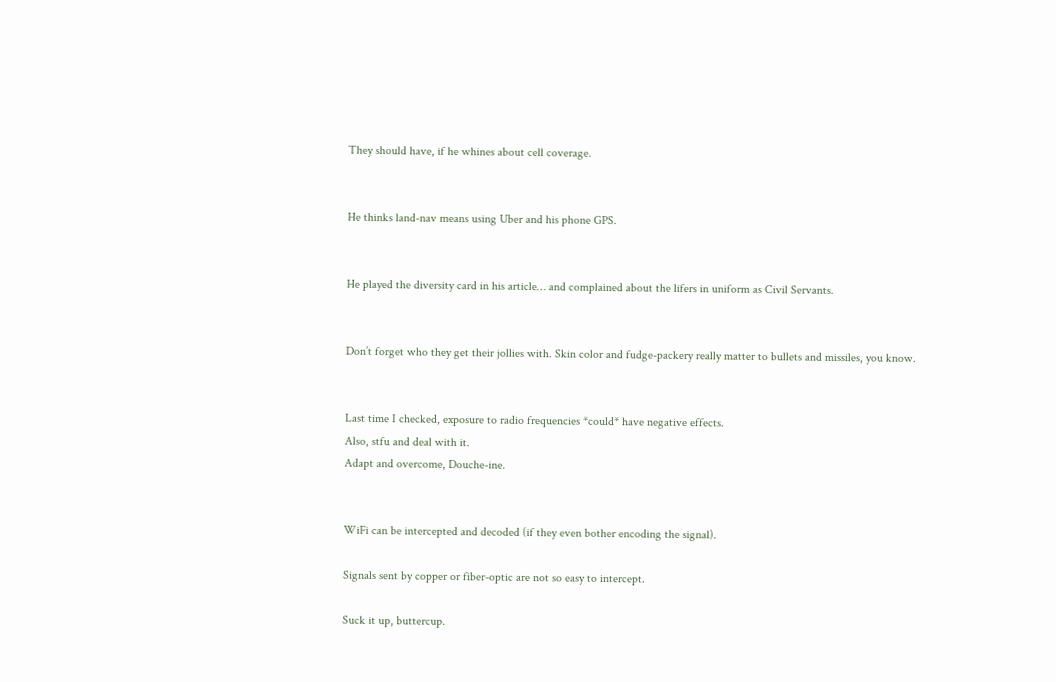They should have, if he whines about cell coverage.


He thinks land-nav means using Uber and his phone GPS.


He played the diversity card in his article… and complained about the lifers in uniform as Civil Servants.


Don’t forget who they get their jollies with. Skin color and fudge-packery really matter to bullets and missiles, you know.


Last time I checked, exposure to radio frequencies *could* have negative effects.
Also, stfu and deal with it.
Adapt and overcome, Douche-ine.


WiFi can be intercepted and decoded (if they even bother encoding the signal).

Signals sent by copper or fiber-optic are not so easy to intercept.

Suck it up, buttercup.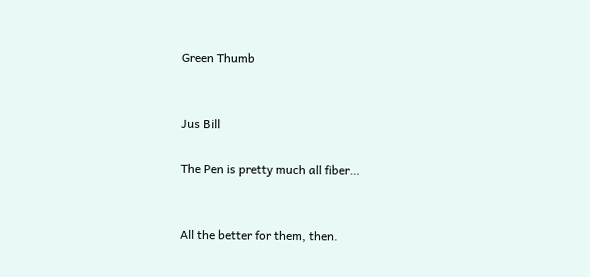Green Thumb


Jus Bill

The Pen is pretty much all fiber…


All the better for them, then.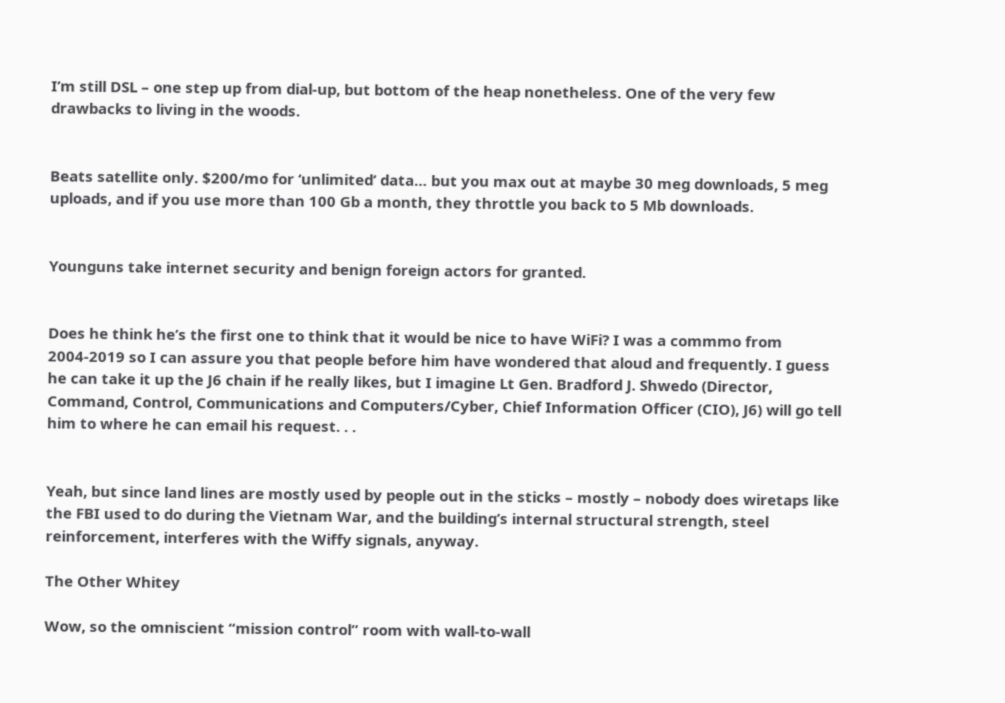I’m still DSL – one step up from dial-up, but bottom of the heap nonetheless. One of the very few drawbacks to living in the woods.


Beats satellite only. $200/mo for ‘unlimited’ data… but you max out at maybe 30 meg downloads, 5 meg uploads, and if you use more than 100 Gb a month, they throttle you back to 5 Mb downloads.


Younguns take internet security and benign foreign actors for granted.


Does he think he’s the first one to think that it would be nice to have WiFi? I was a commmo from 2004-2019 so I can assure you that people before him have wondered that aloud and frequently. I guess he can take it up the J6 chain if he really likes, but I imagine Lt Gen. Bradford J. Shwedo (Director, Command, Control, Communications and Computers/Cyber, Chief Information Officer (CIO), J6) will go tell him to where he can email his request. . .


Yeah, but since land lines are mostly used by people out in the sticks – mostly – nobody does wiretaps like the FBI used to do during the Vietnam War, and the building’s internal structural strength, steel reinforcement, interferes with the Wiffy signals, anyway.

The Other Whitey

Wow, so the omniscient “mission control” room with wall-to-wall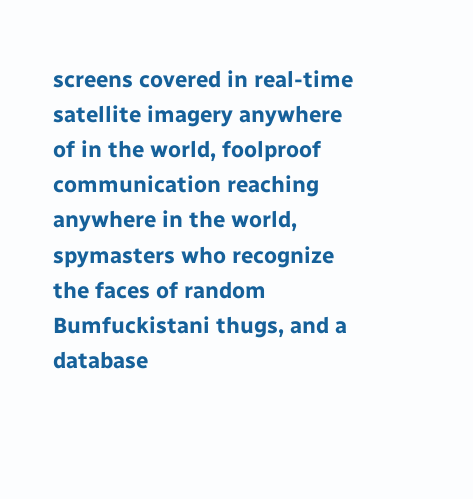screens covered in real-time satellite imagery anywhere of in the world, foolproof communication reaching anywhere in the world, spymasters who recognize the faces of random Bumfuckistani thugs, and a database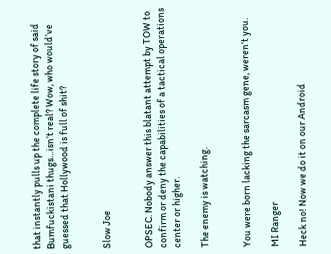that instantly pulls up the complete life story of said Bumfuckistani thugs…isn’t real? Wow, who would’ve guessed that Hollywood is full of shit?


Slow Joe


OPSEC. Nobody answer this blatant attempt by TOW to confirm or deny the capabilities of a tactical operations center or higher.

The enemy is watching.


You were born lacking the sarcasm gene, weren’t you.

MI Ranger

Heck no! Now we do it on our Android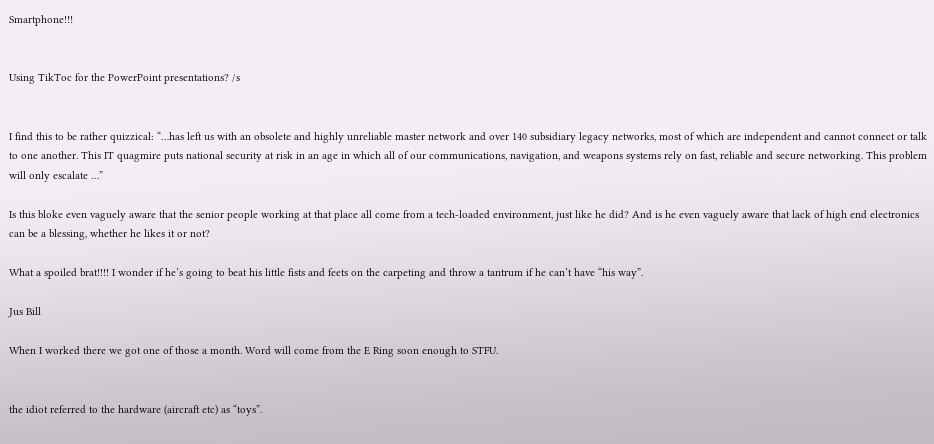Smartphone!!!


Using TikToc for the PowerPoint presentations? /s


I find this to be rather quizzical: “…has left us with an obsolete and highly unreliable master network and over 140 subsidiary legacy networks, most of which are independent and cannot connect or talk to one another. This IT quagmire puts national security at risk in an age in which all of our communications, navigation, and weapons systems rely on fast, reliable and secure networking. This problem will only escalate …”

Is this bloke even vaguely aware that the senior people working at that place all come from a tech-loaded environment, just like he did? And is he even vaguely aware that lack of high end electronics can be a blessing, whether he likes it or not?

What a spoiled brat!!!! I wonder if he’s going to beat his little fists and feets on the carpeting and throw a tantrum if he can’t have “his way”.

Jus Bill

When I worked there we got one of those a month. Word will come from the E Ring soon enough to STFU.


the idiot referred to the hardware (aircraft etc) as “toys”.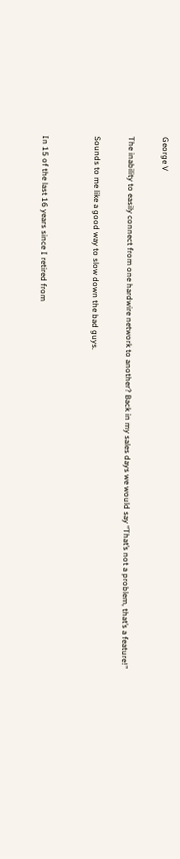George V

The inability to easily connect from one hardwire network to another? Back in my sales days we would say “That’s not a problem, that’s a feature!”

Sounds to me like a good way to slow down the bad guys.


In 15 of the last 16 years since I retired from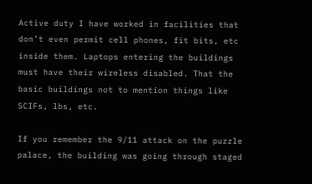Active duty I have worked in facilities that don’t even permit cell phones, fit bits, etc inside them. Laptops entering the buildings must have their wireless disabled. That the basic buildings not to mention things like SCIFs, lbs, etc.

If you remember the 9/11 attack on the puzzle palace, the building was going through staged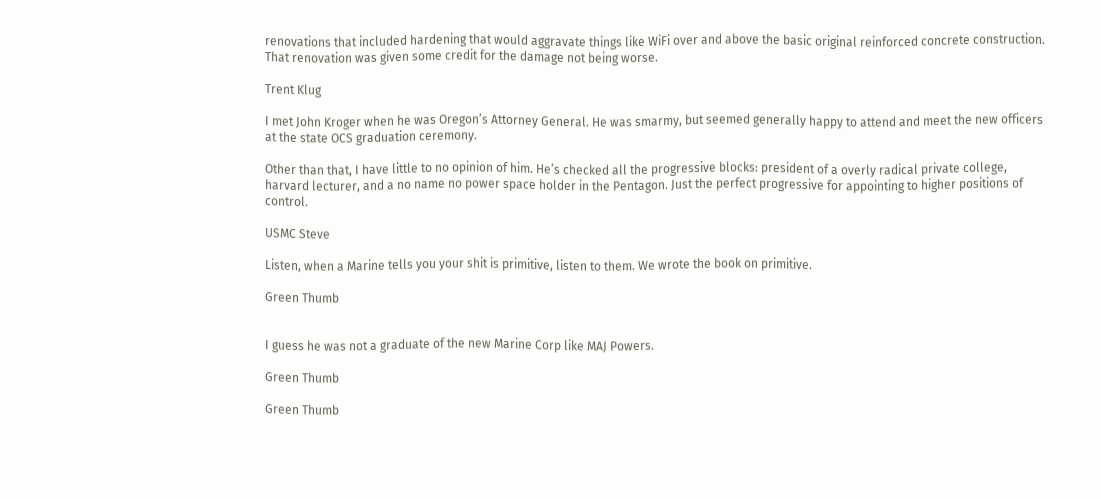renovations that included hardening that would aggravate things like WiFi over and above the basic original reinforced concrete construction. That renovation was given some credit for the damage not being worse.

Trent Klug

I met John Kroger when he was Oregon’s Attorney General. He was smarmy, but seemed generally happy to attend and meet the new officers at the state OCS graduation ceremony.

Other than that, I have little to no opinion of him. He’s checked all the progressive blocks: president of a overly radical private college, harvard lecturer, and a no name no power space holder in the Pentagon. Just the perfect progressive for appointing to higher positions of control.

USMC Steve

Listen, when a Marine tells you your shit is primitive, listen to them. We wrote the book on primitive.

Green Thumb


I guess he was not a graduate of the new Marine Corp like MAJ Powers.

Green Thumb

Green Thumb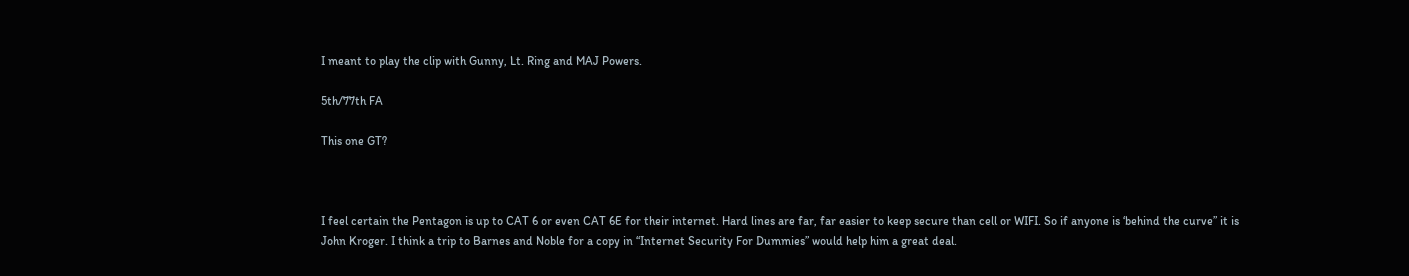I meant to play the clip with Gunny, Lt. Ring and MAJ Powers.

5th/77th FA

This one GT?



I feel certain the Pentagon is up to CAT 6 or even CAT 6E for their internet. Hard lines are far, far easier to keep secure than cell or WIFI. So if anyone is ‘behind the curve” it is John Kroger. I think a trip to Barnes and Noble for a copy in “Internet Security For Dummies” would help him a great deal.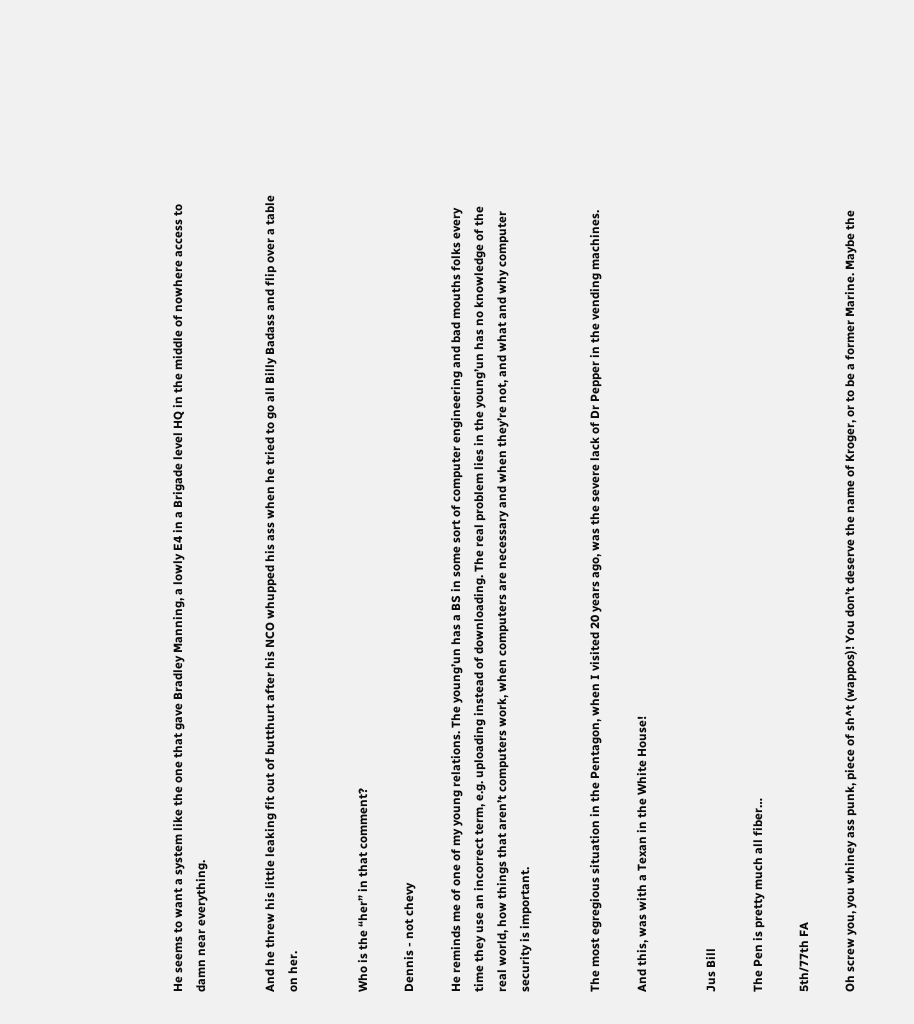He seems to want a system like the one that gave Bradley Manning, a lowly E4 in a Brigade level HQ in the middle of nowhere access to damn near everything.


And he threw his little leaking fit out of butthurt after his NCO whupped his ass when he tried to go all Billy Badass and flip over a table on her.


Who is the “her” in that comment?

Dennis - not chevy

He reminds me of one of my young relations. The young’un has a BS in some sort of computer engineering and bad mouths folks every time they use an incorrect term, e.g. uploading instead of downloading. The real problem lies in the young’un has no knowledge of the real world, how things that aren’t computers work, when computers are necessary and when they’re not, and what and why computer security is important.


The most egregious situation in the Pentagon, when I visited 20 years ago, was the severe lack of Dr Pepper in the vending machines.

And this, was with a Texan in the White House!


Jus Bill

The Pen is pretty much all fiber…

5th/77th FA

Oh screw you, you whiney ass punk, piece of sh^t (wappos)! You don’t deserve the name of Kroger, or to be a former Marine. Maybe the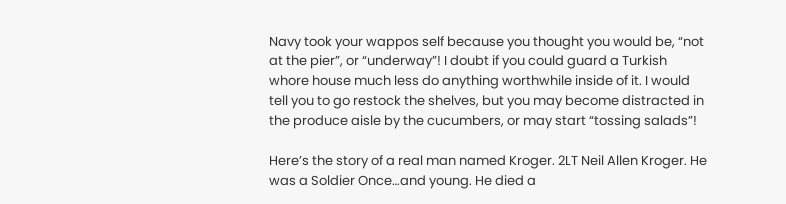Navy took your wappos self because you thought you would be, “not at the pier”, or “underway”! I doubt if you could guard a Turkish whore house much less do anything worthwhile inside of it. I would tell you to go restock the shelves, but you may become distracted in the produce aisle by the cucumbers, or may start “tossing salads”!

Here’s the story of a real man named Kroger. 2LT Neil Allen Kroger. He was a Soldier Once…and young. He died a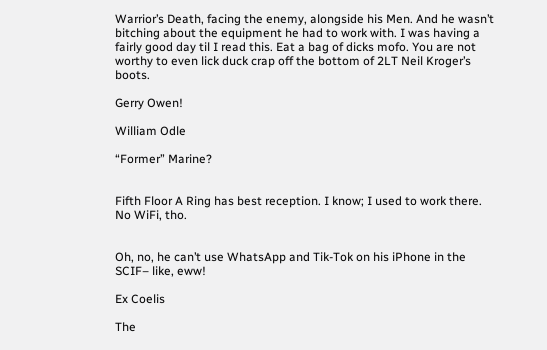Warrior’s Death, facing the enemy, alongside his Men. And he wasn’t bitching about the equipment he had to work with. I was having a fairly good day til I read this. Eat a bag of dicks mofo. You are not worthy to even lick duck crap off the bottom of 2LT Neil Kroger’s boots.

Gerry Owen!

William Odle

“Former” Marine?


Fifth Floor A Ring has best reception. I know; I used to work there. No WiFi, tho.


Oh, no, he can’t use WhatsApp and Tik-Tok on his iPhone in the SCIF– like, eww!

Ex Coelis

The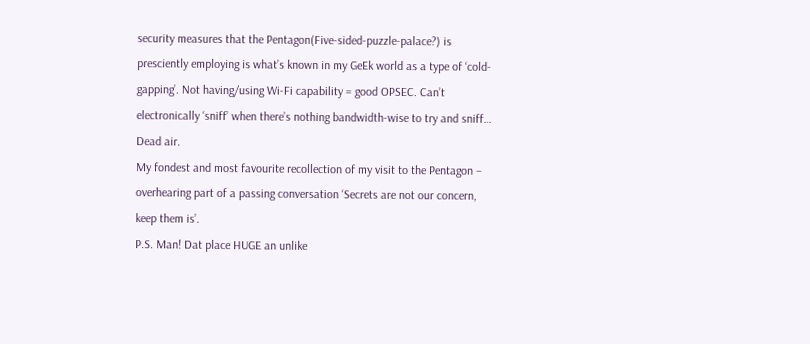security measures that the Pentagon(Five-sided-puzzle-palace?) is presciently employing is what’s known in my GeEk world as a type of ‘cold-gapping’. Not having/using Wi-Fi capability = good OPSEC. Can’t electronically ‘sniff’ when there’s nothing bandwidth-wise to try and sniff… Dead air.
My fondest and most favourite recollection of my visit to the Pentagon – overhearing part of a passing conversation ‘Secrets are not our concern, keep them is’.
P.S. Man! Dat place HUGE an unlike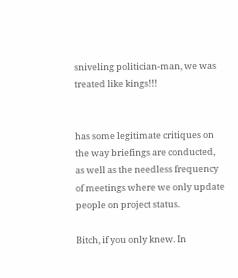sniveling politician-man, we was treated like kings!!!


has some legitimate critiques on the way briefings are conducted, as well as the needless frequency of meetings where we only update people on project status.

Bitch, if you only knew. In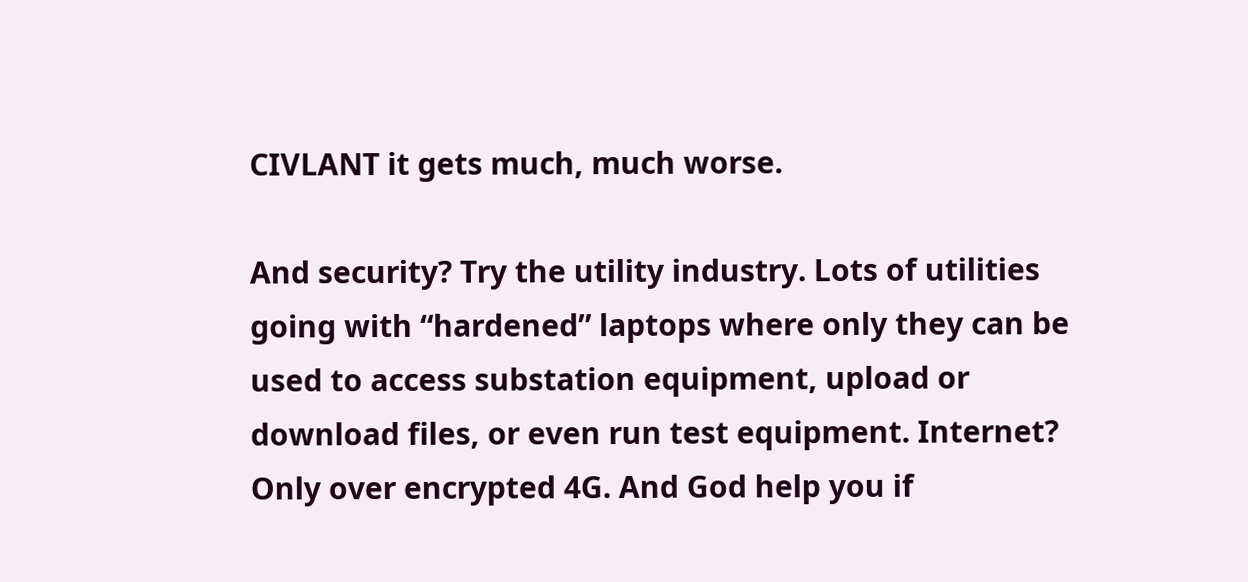CIVLANT it gets much, much worse.

And security? Try the utility industry. Lots of utilities going with “hardened” laptops where only they can be used to access substation equipment, upload or download files, or even run test equipment. Internet? Only over encrypted 4G. And God help you if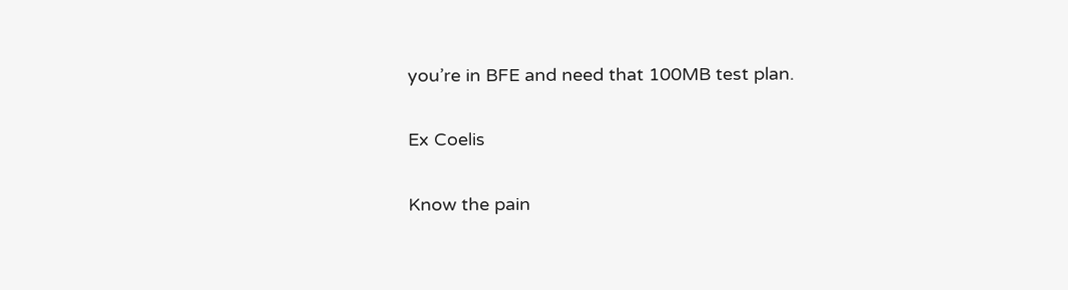you’re in BFE and need that 100MB test plan.

Ex Coelis

Know the pain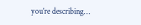you’re describing…